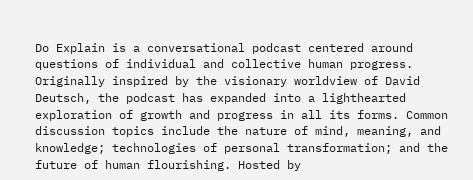Do Explain is a conversational podcast centered around questions of individual and collective human progress. Originally inspired by the visionary worldview of David Deutsch, the podcast has expanded into a lighthearted exploration of growth and progress in all its forms. Common discussion topics include the nature of mind, meaning, and knowledge; technologies of personal transformation; and the future of human flourishing. Hosted by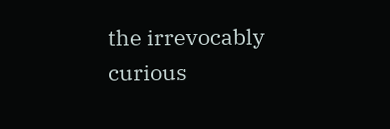the irrevocably curious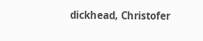dickhead, Christofer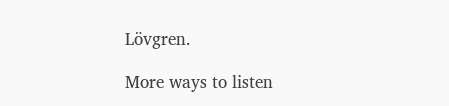Lövgren.

More ways to listen